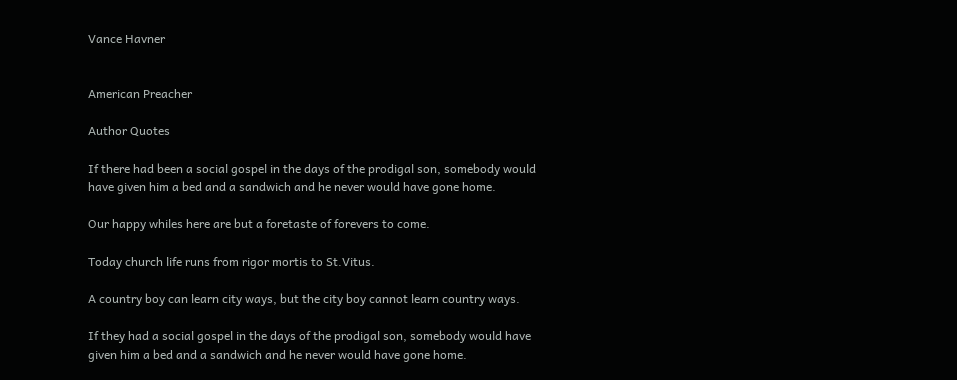Vance Havner


American Preacher

Author Quotes

If there had been a social gospel in the days of the prodigal son, somebody would have given him a bed and a sandwich and he never would have gone home.

Our happy whiles here are but a foretaste of forevers to come.

Today church life runs from rigor mortis to St.Vitus.

A country boy can learn city ways, but the city boy cannot learn country ways.

If they had a social gospel in the days of the prodigal son, somebody would have given him a bed and a sandwich and he never would have gone home.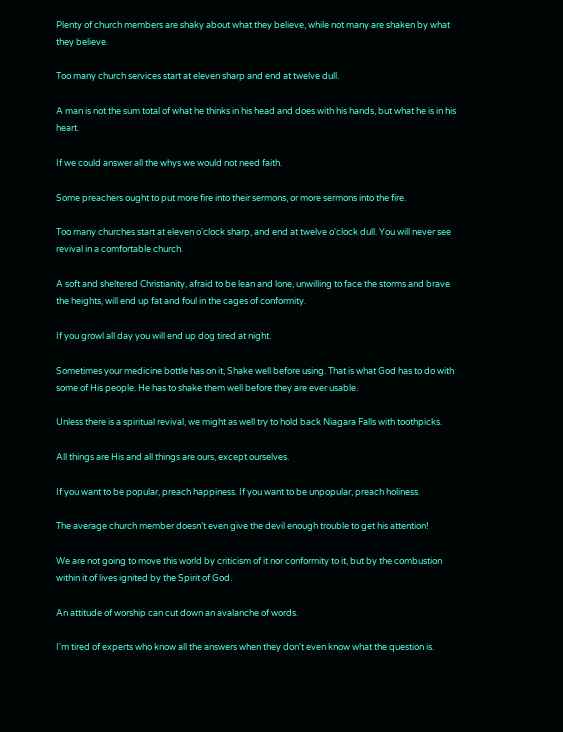Plenty of church members are shaky about what they believe, while not many are shaken by what they believe.

Too many church services start at eleven sharp and end at twelve dull.

A man is not the sum total of what he thinks in his head and does with his hands, but what he is in his heart.

If we could answer all the whys we would not need faith.

Some preachers ought to put more fire into their sermons, or more sermons into the fire.

Too many churches start at eleven o'clock sharp, and end at twelve o'clock dull. You will never see revival in a comfortable church.

A soft and sheltered Christianity, afraid to be lean and lone, unwilling to face the storms and brave the heights, will end up fat and foul in the cages of conformity.

If you growl all day you will end up dog tired at night.

Sometimes your medicine bottle has on it, Shake well before using. That is what God has to do with some of His people. He has to shake them well before they are ever usable.

Unless there is a spiritual revival, we might as well try to hold back Niagara Falls with toothpicks.

All things are His and all things are ours, except ourselves.

If you want to be popular, preach happiness. If you want to be unpopular, preach holiness.

The average church member doesn’t even give the devil enough trouble to get his attention!

We are not going to move this world by criticism of it nor conformity to it, but by the combustion within it of lives ignited by the Spirit of God.

An attitude of worship can cut down an avalanche of words.

I'm tired of experts who know all the answers when they don't even know what the question is.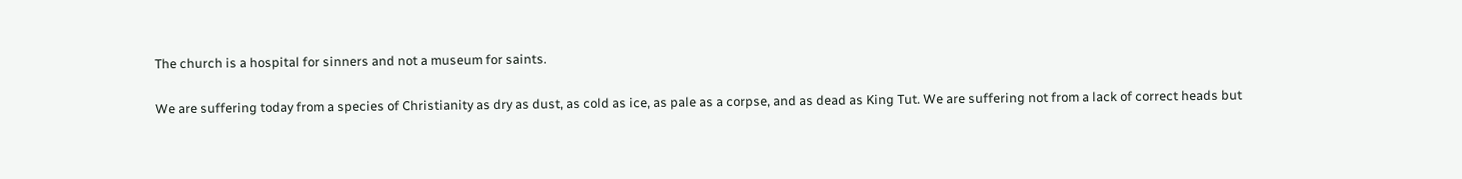The church is a hospital for sinners and not a museum for saints.

We are suffering today from a species of Christianity as dry as dust, as cold as ice, as pale as a corpse, and as dead as King Tut. We are suffering not from a lack of correct heads but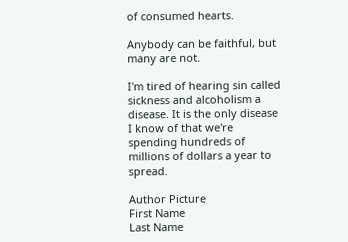of consumed hearts.

Anybody can be faithful, but many are not.

I'm tired of hearing sin called sickness and alcoholism a disease. It is the only disease I know of that we're spending hundreds of millions of dollars a year to spread.

Author Picture
First Name
Last Name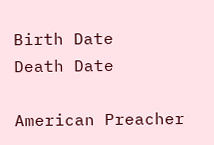Birth Date
Death Date

American Preacher